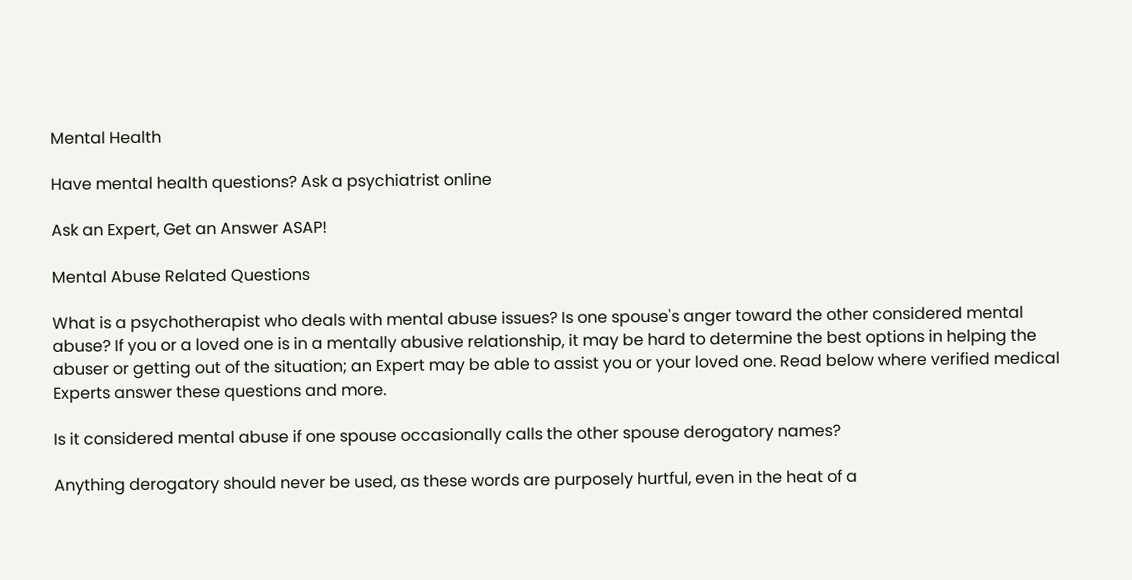Mental Health

Have mental health questions? Ask a psychiatrist online

Ask an Expert, Get an Answer ASAP!

Mental Abuse Related Questions

What is a psychotherapist who deals with mental abuse issues? Is one spouse's anger toward the other considered mental abuse? If you or a loved one is in a mentally abusive relationship, it may be hard to determine the best options in helping the abuser or getting out of the situation; an Expert may be able to assist you or your loved one. Read below where verified medical Experts answer these questions and more.

Is it considered mental abuse if one spouse occasionally calls the other spouse derogatory names?

Anything derogatory should never be used, as these words are purposely hurtful, even in the heat of a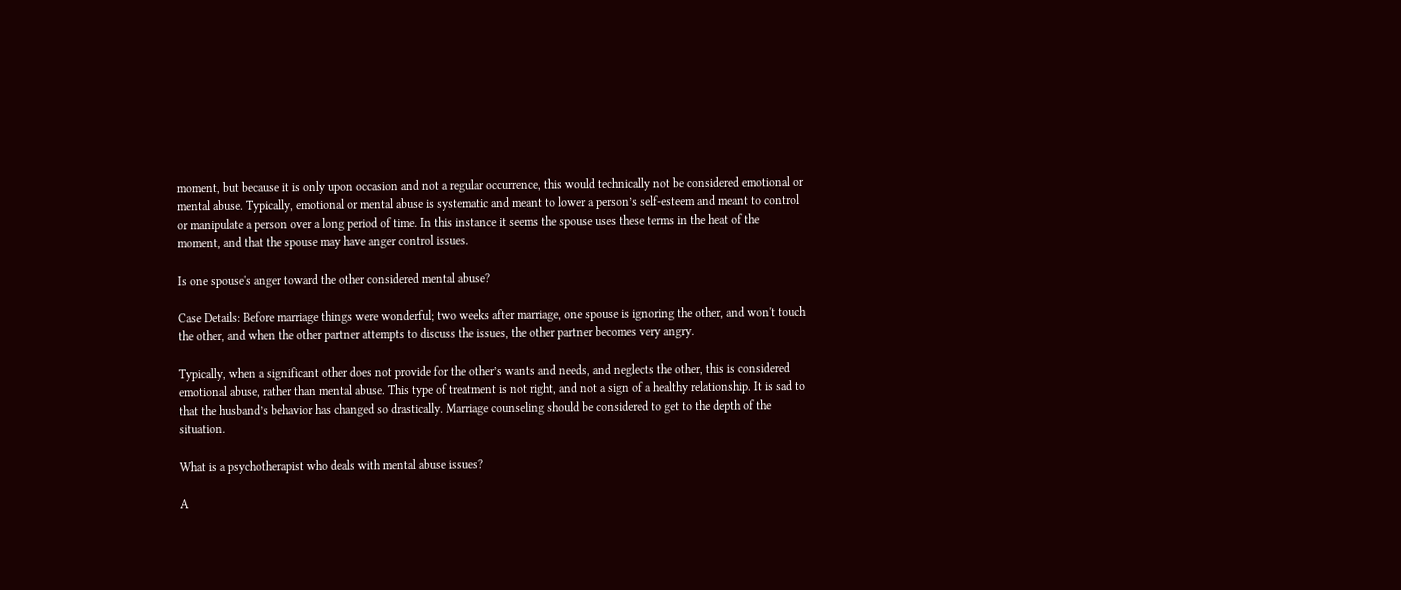moment, but because it is only upon occasion and not a regular occurrence, this would technically not be considered emotional or mental abuse. Typically, emotional or mental abuse is systematic and meant to lower a person’s self-esteem and meant to control or manipulate a person over a long period of time. In this instance it seems the spouse uses these terms in the heat of the moment, and that the spouse may have anger control issues.

Is one spouse's anger toward the other considered mental abuse?

Case Details: Before marriage things were wonderful; two weeks after marriage, one spouse is ignoring the other, and won't touch the other, and when the other partner attempts to discuss the issues, the other partner becomes very angry.

Typically, when a significant other does not provide for the other’s wants and needs, and neglects the other, this is considered emotional abuse, rather than mental abuse. This type of treatment is not right, and not a sign of a healthy relationship. It is sad to that the husband’s behavior has changed so drastically. Marriage counseling should be considered to get to the depth of the situation.

What is a psychotherapist who deals with mental abuse issues?

A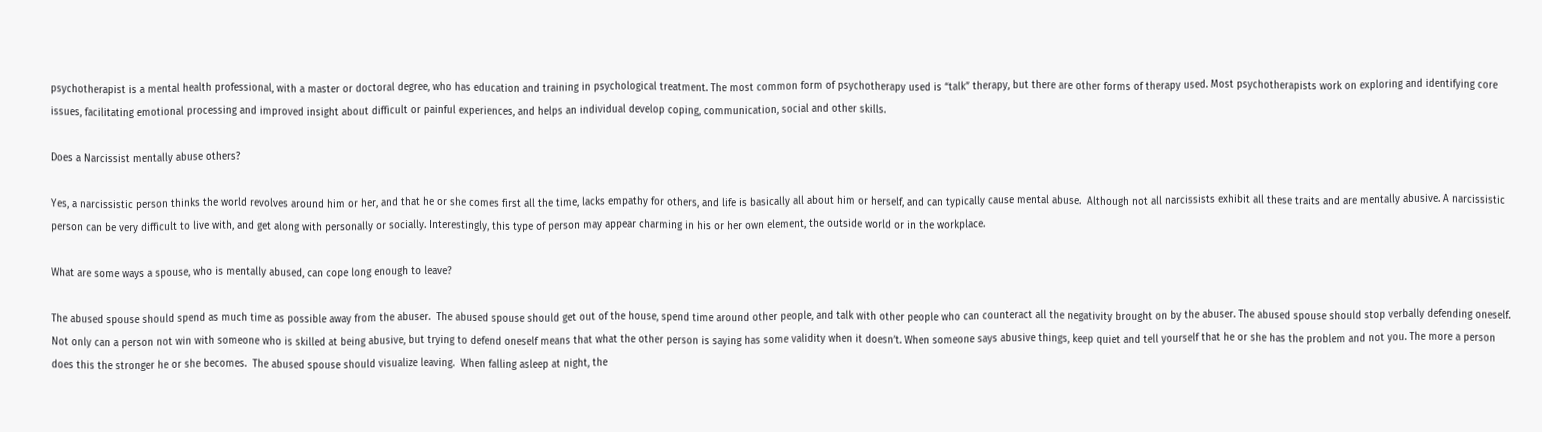psychotherapist is a mental health professional, with a master or doctoral degree, who has education and training in psychological treatment. The most common form of psychotherapy used is “talk” therapy, but there are other forms of therapy used. Most psychotherapists work on exploring and identifying core issues, facilitating emotional processing and improved insight about difficult or painful experiences, and helps an individual develop coping, communication, social and other skills.

Does a Narcissist mentally abuse others?

Yes, a narcissistic person thinks the world revolves around him or her, and that he or she comes first all the time, lacks empathy for others, and life is basically all about him or herself, and can typically cause mental abuse.  Although not all narcissists exhibit all these traits and are mentally abusive. A narcissistic person can be very difficult to live with, and get along with personally or socially. Interestingly, this type of person may appear charming in his or her own element, the outside world or in the workplace.

What are some ways a spouse, who is mentally abused, can cope long enough to leave?

The abused spouse should spend as much time as possible away from the abuser.  The abused spouse should get out of the house, spend time around other people, and talk with other people who can counteract all the negativity brought on by the abuser. The abused spouse should stop verbally defending oneself.  Not only can a person not win with someone who is skilled at being abusive, but trying to defend oneself means that what the other person is saying has some validity when it doesn’t. When someone says abusive things, keep quiet and tell yourself that he or she has the problem and not you. The more a person does this the stronger he or she becomes.  The abused spouse should visualize leaving.  When falling asleep at night, the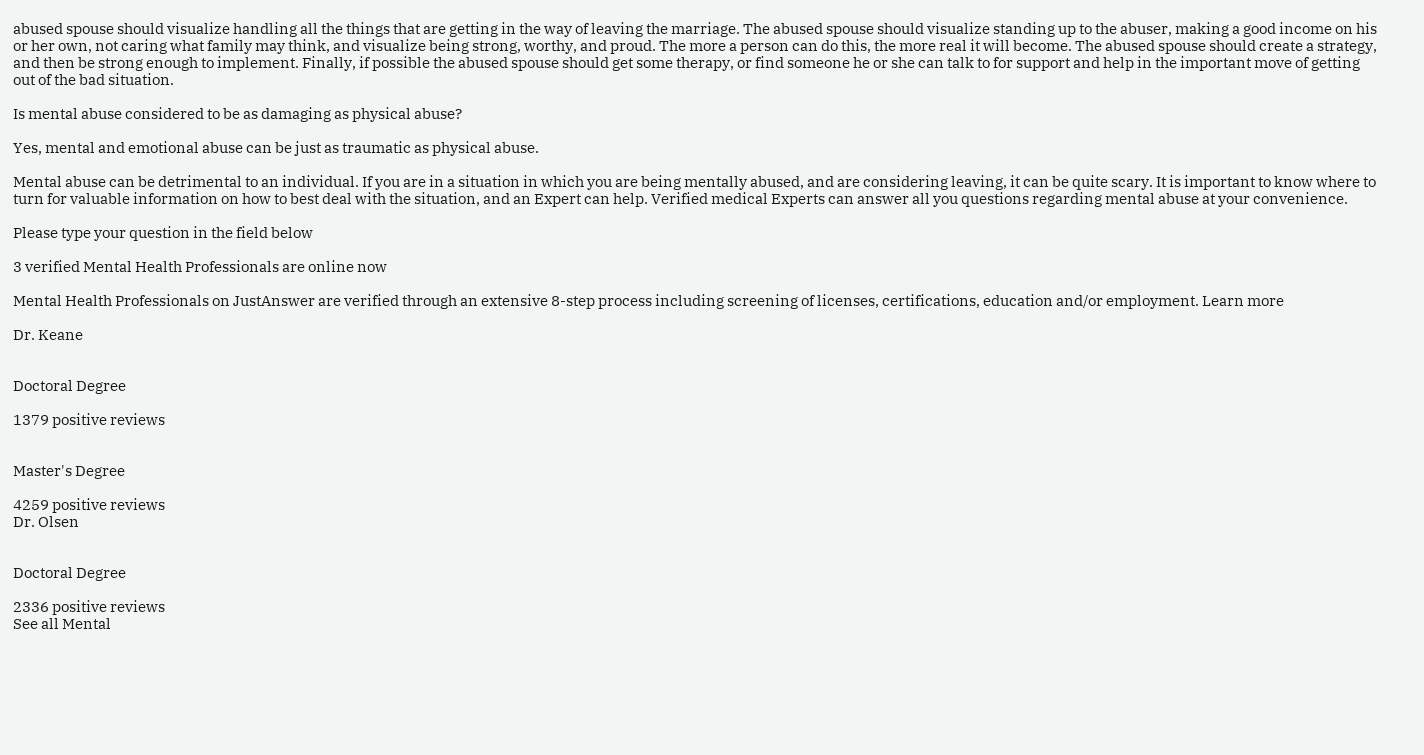abused spouse should visualize handling all the things that are getting in the way of leaving the marriage. The abused spouse should visualize standing up to the abuser, making a good income on his or her own, not caring what family may think, and visualize being strong, worthy, and proud. The more a person can do this, the more real it will become. The abused spouse should create a strategy, and then be strong enough to implement. Finally, if possible the abused spouse should get some therapy, or find someone he or she can talk to for support and help in the important move of getting out of the bad situation.

Is mental abuse considered to be as damaging as physical abuse?

Yes, mental and emotional abuse can be just as traumatic as physical abuse.

Mental abuse can be detrimental to an individual. If you are in a situation in which you are being mentally abused, and are considering leaving, it can be quite scary. It is important to know where to turn for valuable information on how to best deal with the situation, and an Expert can help. Verified medical Experts can answer all you questions regarding mental abuse at your convenience.

Please type your question in the field below

3 verified Mental Health Professionals are online now

Mental Health Professionals on JustAnswer are verified through an extensive 8-step process including screening of licenses, certifications, education and/or employment. Learn more

Dr. Keane


Doctoral Degree

1379 positive reviews


Master's Degree

4259 positive reviews
Dr. Olsen


Doctoral Degree

2336 positive reviews
See all Mental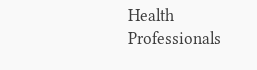Health Professionals